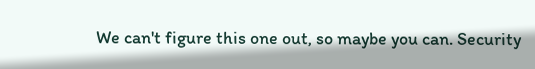We can't figure this one out, so maybe you can. Security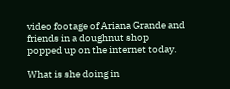video footage of Ariana Grande and friends in a doughnut shop popped up on the internet today.

What is she doing in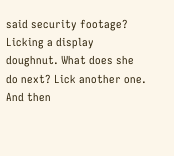said security footage? Licking a display doughnut. What does she do next? Lick another one. And then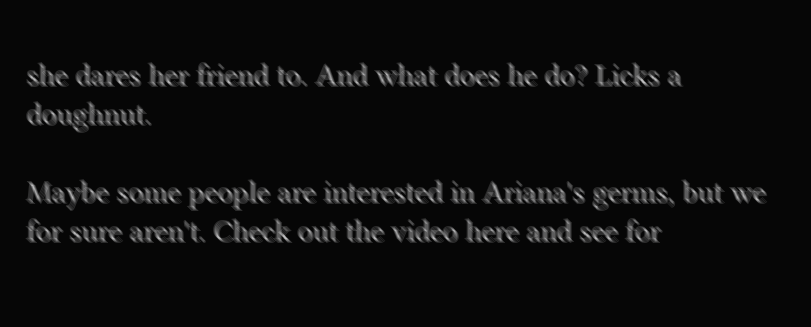she dares her friend to. And what does he do? Licks a doughnut.

Maybe some people are interested in Ariana's germs, but we for sure aren't. Check out the video here and see for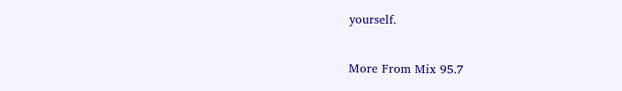yourself.

More From Mix 95.7